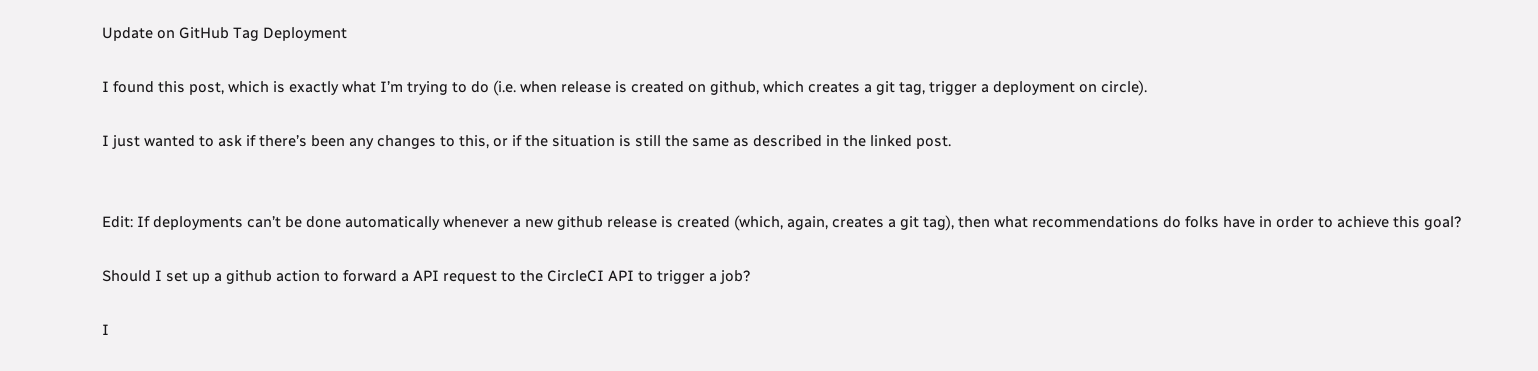Update on GitHub Tag Deployment

I found this post, which is exactly what I’m trying to do (i.e. when release is created on github, which creates a git tag, trigger a deployment on circle).

I just wanted to ask if there’s been any changes to this, or if the situation is still the same as described in the linked post.


Edit: If deployments can’t be done automatically whenever a new github release is created (which, again, creates a git tag), then what recommendations do folks have in order to achieve this goal?

Should I set up a github action to forward a API request to the CircleCI API to trigger a job?

I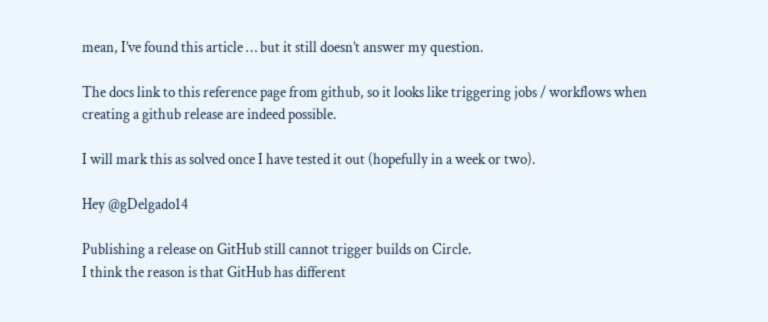mean, I’ve found this article … but it still doesn’t answer my question.

The docs link to this reference page from github, so it looks like triggering jobs / workflows when creating a github release are indeed possible.

I will mark this as solved once I have tested it out (hopefully in a week or two).

Hey @gDelgado14

Publishing a release on GitHub still cannot trigger builds on Circle.
I think the reason is that GitHub has different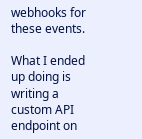webhooks for these events.

What I ended up doing is writing a custom API endpoint on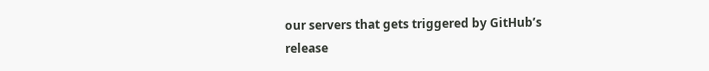our servers that gets triggered by GitHub’s release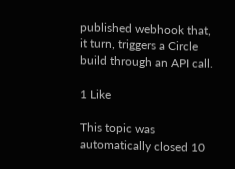published webhook that, it turn, triggers a Circle build through an API call.

1 Like

This topic was automatically closed 10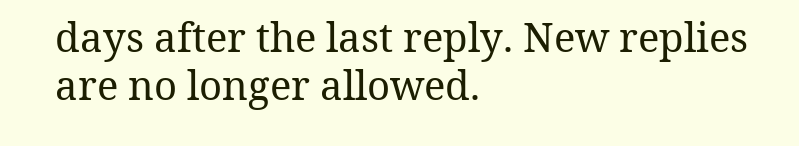days after the last reply. New replies are no longer allowed.